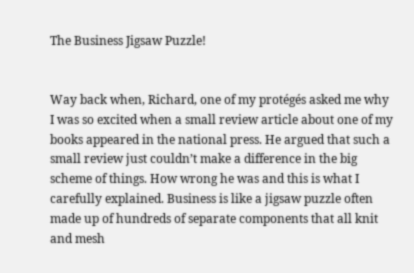The Business Jigsaw Puzzle!


Way back when, Richard, one of my protégés asked me why I was so excited when a small review article about one of my books appeared in the national press. He argued that such a small review just couldn’t make a difference in the big scheme of things. How wrong he was and this is what I carefully explained. Business is like a jigsaw puzzle often made up of hundreds of separate components that all knit and mesh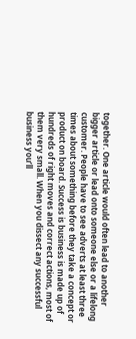together. One article would often lead to another bigger article or lead onto someone else or a lifelong customer. People have to see adverts at least three times about something before they take a concept or product on board. Success is business is made up of hundreds of right moves and correct actions, most of them very small. When you dissect any successful business you’ll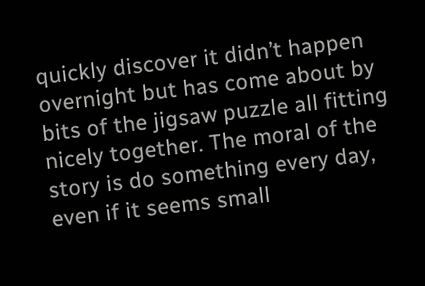quickly discover it didn’t happen overnight but has come about by bits of the jigsaw puzzle all fitting nicely together. The moral of the story is do something every day, even if it seems small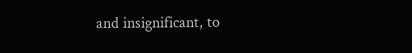and insignificant, to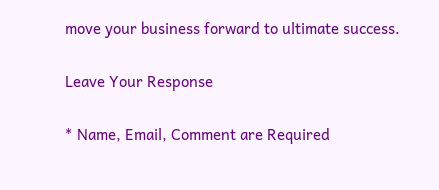move your business forward to ultimate success.

Leave Your Response

* Name, Email, Comment are Required